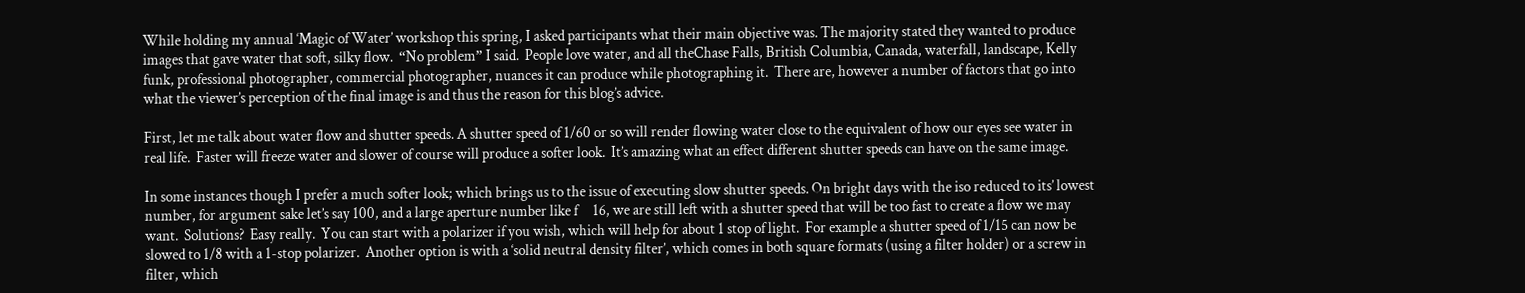While holding my annual ‘Magic of Water’ workshop this spring, I asked participants what their main objective was. The majority stated they wanted to produce images that gave water that soft, silky flow.  “No problem” I said.  People love water, and all theChase Falls, British Columbia, Canada, waterfall, landscape, Kelly funk, professional photographer, commercial photographer, nuances it can produce while photographing it.  There are, however a number of factors that go into what the viewer’s perception of the final image is and thus the reason for this blog’s advice.

First, let me talk about water flow and shutter speeds. A shutter speed of 1/60 or so will render flowing water close to the equivalent of how our eyes see water in real life.  Faster will freeze water and slower of course will produce a softer look.  It’s amazing what an effect different shutter speeds can have on the same image.

In some instances though I prefer a much softer look; which brings us to the issue of executing slow shutter speeds. On bright days with the iso reduced to its’ lowest number, for argument sake let’s say 100, and a large aperture number like f     16, we are still left with a shutter speed that will be too fast to create a flow we may want.  Solutions?  Easy really.  You can start with a polarizer if you wish, which will help for about 1 stop of light.  For example a shutter speed of 1/15 can now be slowed to 1/8 with a 1-stop polarizer.  Another option is with a ‘solid neutral density filter’, which comes in both square formats (using a filter holder) or a screw in filter, which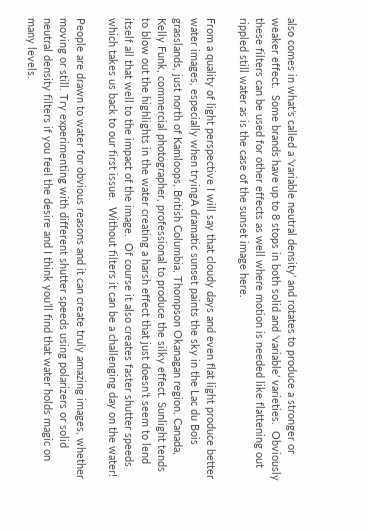also comes in what’s called a ‘variable neutral density’ and rotates to produce a stronger or weaker effect.  Some brands have up to 8 stops in both solid and ‘variable’ varieties.  Obviously these filters can be used for other effects as well where motion is needed like flattening out rippled still water as is the case of the sunset image here.

From a quality of light perspective I will say that cloudy days and even flat light produce better water images, especially when tryingA dramatic sunset paints the sky in the Lac du Bois grasslands, just north of Kamloops, British Columbia, Thompson Okanagan region, Canada, Kelly Funk, commercial photographer, professional to produce the silky effect. Sunlight tends to blow out the highlights in the water creating a harsh effect that just doesn’t seem to lend itself all that well to the impact of the image.  Of course it also creates faster shutter speeds which takes us back to our first issue.  Without filters it can be a challenging day on the water!

People are drawn to water for obvious reasons and it can create truly amazing images, whether moving or still. Try experimenting with different shutter speeds using polarizers or solid neutral density filters if you feel the desire and I think you’ll find that water holds magic on many levels.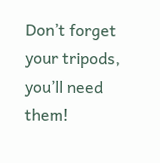Don’t forget your tripods, you’ll need them!